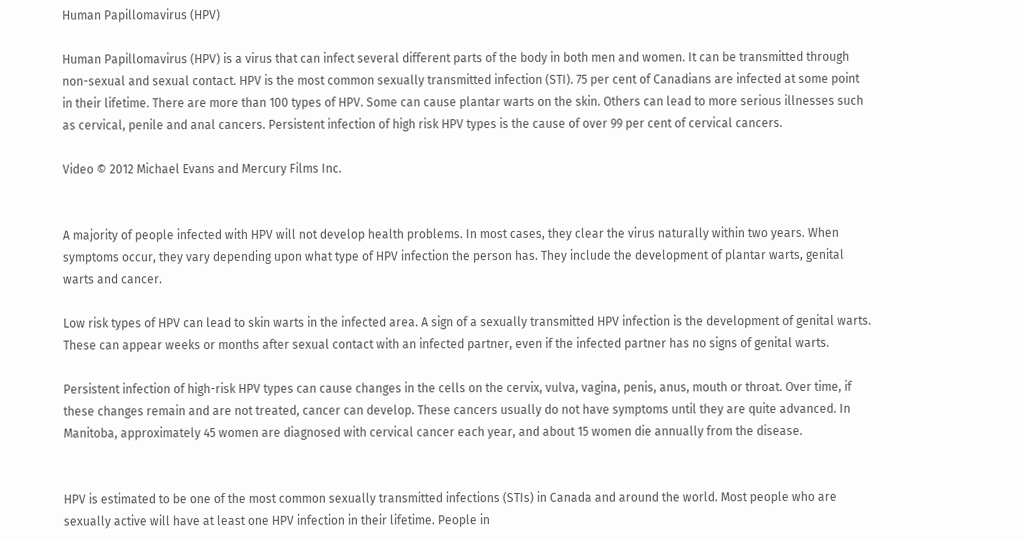Human Papillomavirus (HPV)

Human Papillomavirus (HPV) is a virus that can infect several different parts of the body in both men and women. It can be transmitted through non-sexual and sexual contact. HPV is the most common sexually transmitted infection (STI). 75 per cent of Canadians are infected at some point in their lifetime. There are more than 100 types of HPV. Some can cause plantar warts on the skin. Others can lead to more serious illnesses such as cervical, penile and anal cancers. Persistent infection of high risk HPV types is the cause of over 99 per cent of cervical cancers.

Video © 2012 Michael Evans and Mercury Films Inc.


A majority of people infected with HPV will not develop health problems. In most cases, they clear the virus naturally within two years. When symptoms occur, they vary depending upon what type of HPV infection the person has. They include the development of plantar warts, genital warts and cancer.

Low risk types of HPV can lead to skin warts in the infected area. A sign of a sexually transmitted HPV infection is the development of genital warts. These can appear weeks or months after sexual contact with an infected partner, even if the infected partner has no signs of genital warts.

Persistent infection of high-risk HPV types can cause changes in the cells on the cervix, vulva, vagina, penis, anus, mouth or throat. Over time, if these changes remain and are not treated, cancer can develop. These cancers usually do not have symptoms until they are quite advanced. In Manitoba, approximately 45 women are diagnosed with cervical cancer each year, and about 15 women die annually from the disease.


HPV is estimated to be one of the most common sexually transmitted infections (STIs) in Canada and around the world. Most people who are sexually active will have at least one HPV infection in their lifetime. People in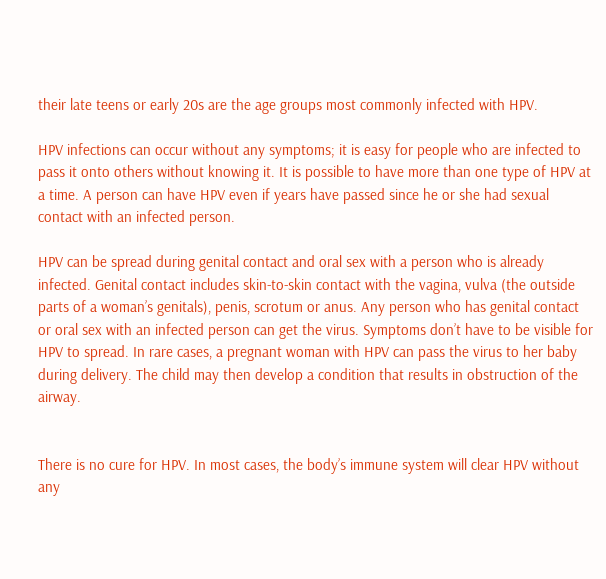their late teens or early 20s are the age groups most commonly infected with HPV.

HPV infections can occur without any symptoms; it is easy for people who are infected to pass it onto others without knowing it. It is possible to have more than one type of HPV at a time. A person can have HPV even if years have passed since he or she had sexual contact with an infected person.

HPV can be spread during genital contact and oral sex with a person who is already infected. Genital contact includes skin-to-skin contact with the vagina, vulva (the outside parts of a woman’s genitals), penis, scrotum or anus. Any person who has genital contact or oral sex with an infected person can get the virus. Symptoms don’t have to be visible for HPV to spread. In rare cases, a pregnant woman with HPV can pass the virus to her baby during delivery. The child may then develop a condition that results in obstruction of the airway.


There is no cure for HPV. In most cases, the body’s immune system will clear HPV without any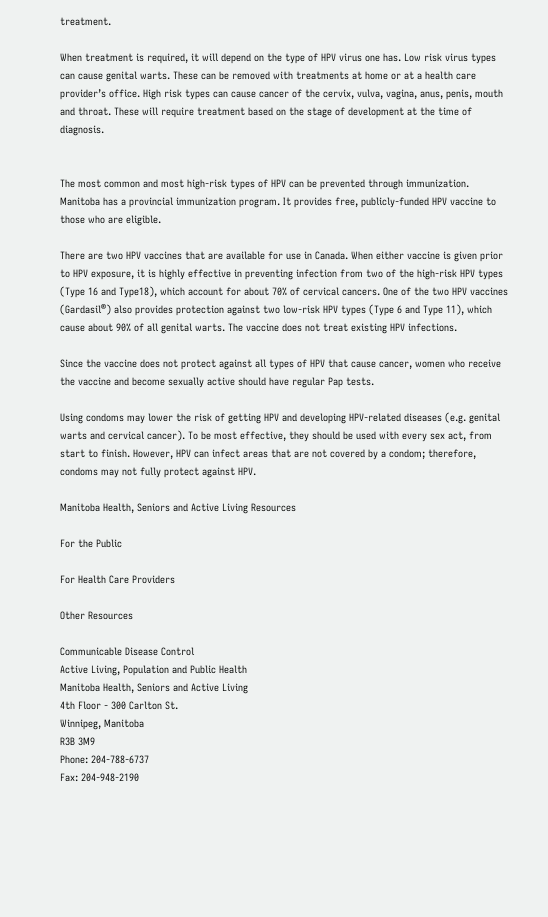treatment.

When treatment is required, it will depend on the type of HPV virus one has. Low risk virus types can cause genital warts. These can be removed with treatments at home or at a health care provider’s office. High risk types can cause cancer of the cervix, vulva, vagina, anus, penis, mouth and throat. These will require treatment based on the stage of development at the time of diagnosis.


The most common and most high-risk types of HPV can be prevented through immunization. Manitoba has a provincial immunization program. It provides free, publicly-funded HPV vaccine to those who are eligible.

There are two HPV vaccines that are available for use in Canada. When either vaccine is given prior to HPV exposure, it is highly effective in preventing infection from two of the high-risk HPV types (Type 16 and Type18), which account for about 70% of cervical cancers. One of the two HPV vaccines (Gardasil®) also provides protection against two low-risk HPV types (Type 6 and Type 11), which cause about 90% of all genital warts. The vaccine does not treat existing HPV infections.

Since the vaccine does not protect against all types of HPV that cause cancer, women who receive the vaccine and become sexually active should have regular Pap tests.

Using condoms may lower the risk of getting HPV and developing HPV-related diseases (e.g. genital warts and cervical cancer). To be most effective, they should be used with every sex act, from start to finish. However, HPV can infect areas that are not covered by a condom; therefore, condoms may not fully protect against HPV.

Manitoba Health, Seniors and Active Living Resources

For the Public

For Health Care Providers

Other Resources

Communicable Disease Control
Active Living, Population and Public Health
Manitoba Health, Seniors and Active Living
4th Floor - 300 Carlton St.
Winnipeg, Manitoba
R3B 3M9
Phone: 204-788-6737
Fax: 204-948-2190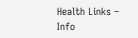Health Links – Info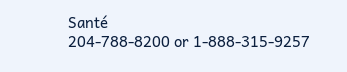Santé
204-788-8200 or 1-888-315-9257